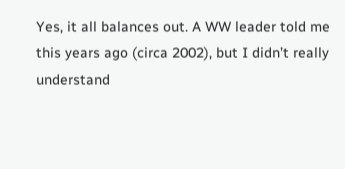Yes, it all balances out. A WW leader told me this years ago (circa 2002), but I didn’t really understand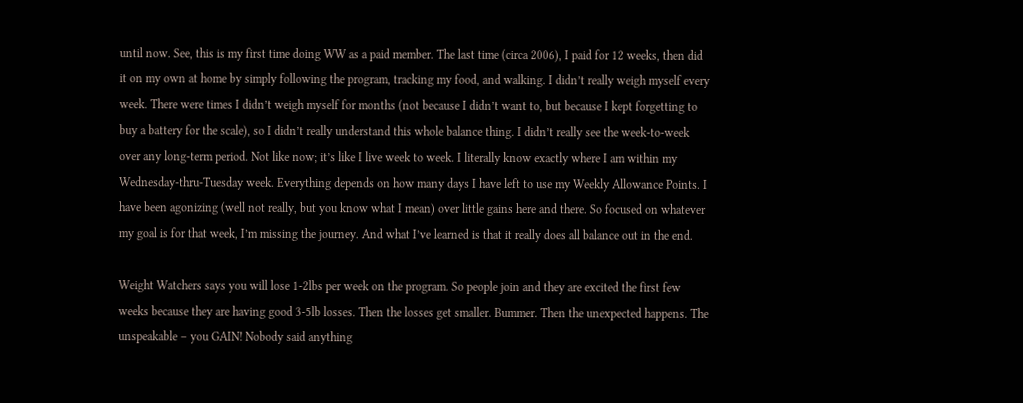until now. See, this is my first time doing WW as a paid member. The last time (circa 2006), I paid for 12 weeks, then did it on my own at home by simply following the program, tracking my food, and walking. I didn’t really weigh myself every week. There were times I didn’t weigh myself for months (not because I didn’t want to, but because I kept forgetting to buy a battery for the scale), so I didn’t really understand this whole balance thing. I didn’t really see the week-to-week over any long-term period. Not like now; it’s like I live week to week. I literally know exactly where I am within my Wednesday-thru-Tuesday week. Everything depends on how many days I have left to use my Weekly Allowance Points. I have been agonizing (well not really, but you know what I mean) over little gains here and there. So focused on whatever my goal is for that week, I’m missing the journey. And what I’ve learned is that it really does all balance out in the end.

Weight Watchers says you will lose 1-2lbs per week on the program. So people join and they are excited the first few weeks because they are having good 3-5lb losses. Then the losses get smaller. Bummer. Then the unexpected happens. The unspeakable – you GAIN! Nobody said anything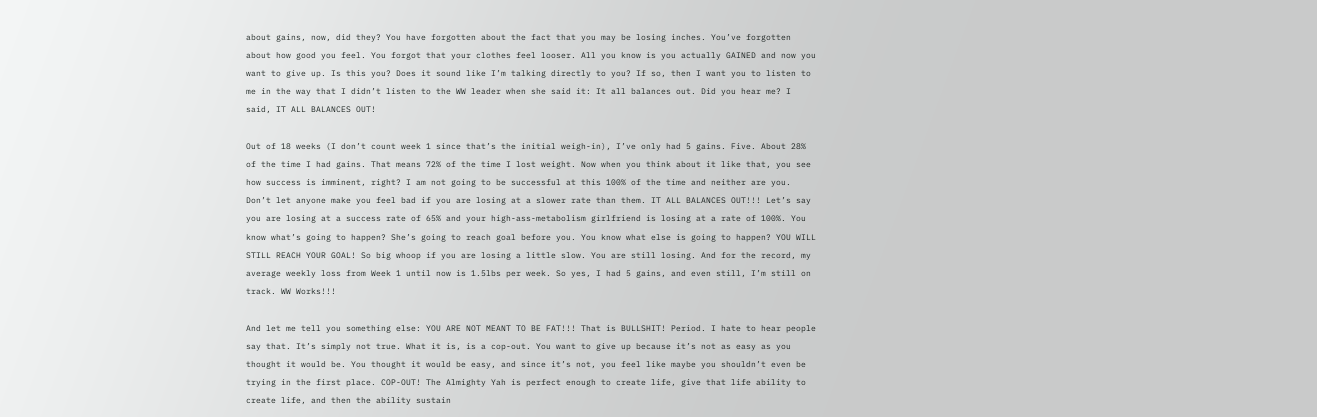about gains, now, did they? You have forgotten about the fact that you may be losing inches. You’ve forgotten about how good you feel. You forgot that your clothes feel looser. All you know is you actually GAINED and now you want to give up. Is this you? Does it sound like I’m talking directly to you? If so, then I want you to listen to me in the way that I didn’t listen to the WW leader when she said it: It all balances out. Did you hear me? I said, IT ALL BALANCES OUT!

Out of 18 weeks (I don’t count week 1 since that’s the initial weigh-in), I’ve only had 5 gains. Five. About 28% of the time I had gains. That means 72% of the time I lost weight. Now when you think about it like that, you see how success is imminent, right? I am not going to be successful at this 100% of the time and neither are you. Don’t let anyone make you feel bad if you are losing at a slower rate than them. IT ALL BALANCES OUT!!! Let’s say you are losing at a success rate of 65% and your high-ass-metabolism girlfriend is losing at a rate of 100%. You know what’s going to happen? She’s going to reach goal before you. You know what else is going to happen? YOU WILL STILL REACH YOUR GOAL! So big whoop if you are losing a little slow. You are still losing. And for the record, my average weekly loss from Week 1 until now is 1.5lbs per week. So yes, I had 5 gains, and even still, I’m still on track. WW Works!!!

And let me tell you something else: YOU ARE NOT MEANT TO BE FAT!!! That is BULLSHIT! Period. I hate to hear people say that. It’s simply not true. What it is, is a cop-out. You want to give up because it’s not as easy as you thought it would be. You thought it would be easy, and since it’s not, you feel like maybe you shouldn’t even be trying in the first place. COP-OUT! The Almighty Yah is perfect enough to create life, give that life ability to create life, and then the ability sustain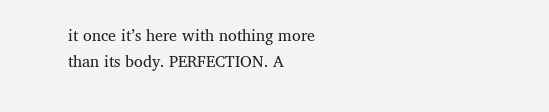it once it’s here with nothing more than its body. PERFECTION. A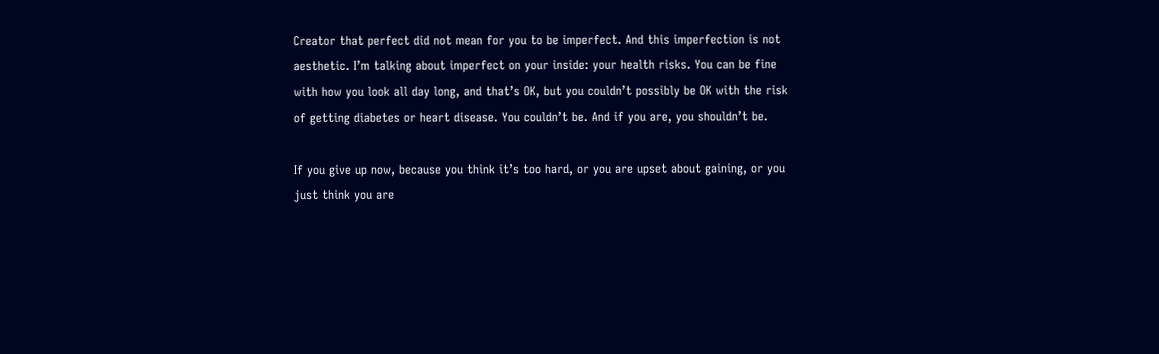Creator that perfect did not mean for you to be imperfect. And this imperfection is not aesthetic. I’m talking about imperfect on your inside: your health risks. You can be fine with how you look all day long, and that’s OK, but you couldn’t possibly be OK with the risk of getting diabetes or heart disease. You couldn’t be. And if you are, you shouldn’t be.

If you give up now, because you think it’s too hard, or you are upset about gaining, or you just think you are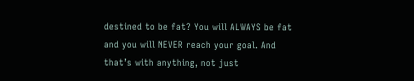destined to be fat? You will ALWAYS be fat and you will NEVER reach your goal. And that’s with anything, not just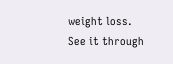weight loss. See it through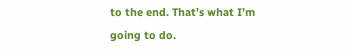to the end. That’s what I’m going to do.